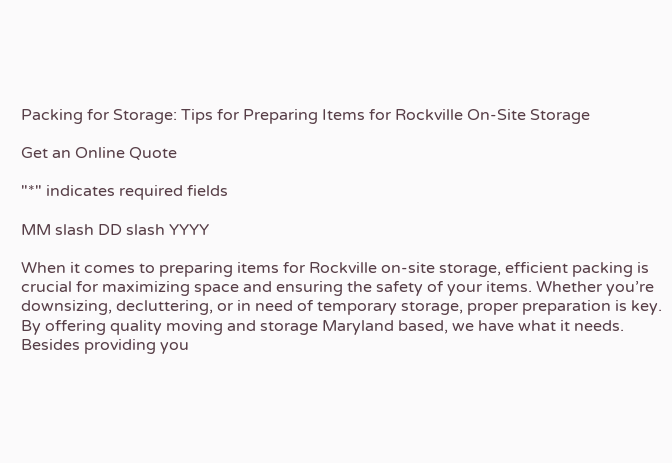Packing for Storage: Tips for Preparing Items for Rockville On-Site Storage

Get an Online Quote

"*" indicates required fields

MM slash DD slash YYYY

When it comes to preparing items for Rockville on-site storage, efficient packing is crucial for maximizing space and ensuring the safety of your items. Whether you’re downsizing, decluttering, or in need of temporary storage, proper preparation is key. By offering quality moving and storage Maryland based, we have what it needs. Besides providing you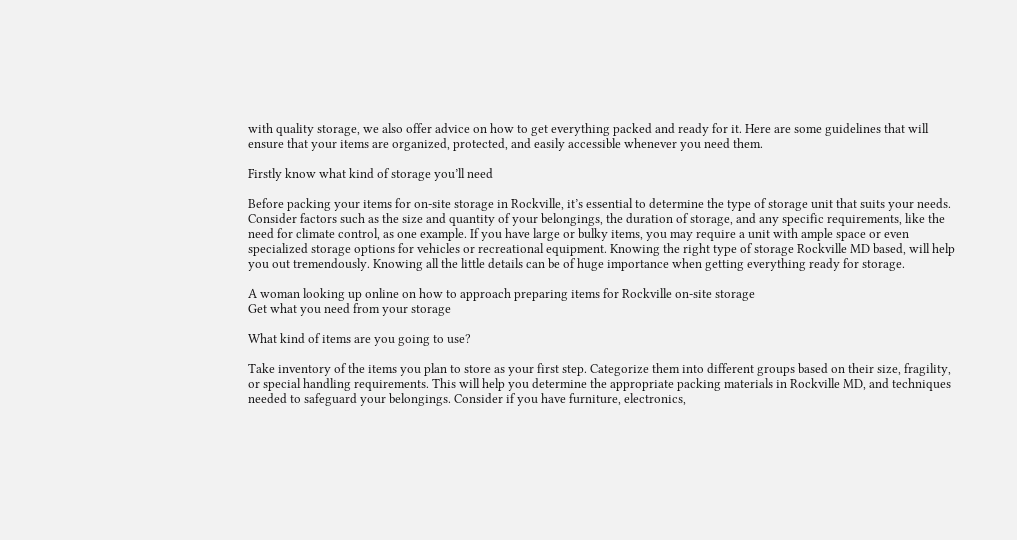with quality storage, we also offer advice on how to get everything packed and ready for it. Here are some guidelines that will ensure that your items are organized, protected, and easily accessible whenever you need them.

Firstly know what kind of storage you’ll need

Before packing your items for on-site storage in Rockville, it’s essential to determine the type of storage unit that suits your needs. Consider factors such as the size and quantity of your belongings, the duration of storage, and any specific requirements, like the need for climate control, as one example. If you have large or bulky items, you may require a unit with ample space or even specialized storage options for vehicles or recreational equipment. Knowing the right type of storage Rockville MD based, will help you out tremendously. Knowing all the little details can be of huge importance when getting everything ready for storage.

A woman looking up online on how to approach preparing items for Rockville on-site storage
Get what you need from your storage

What kind of items are you going to use?

Take inventory of the items you plan to store as your first step. Categorize them into different groups based on their size, fragility, or special handling requirements. This will help you determine the appropriate packing materials in Rockville MD, and techniques needed to safeguard your belongings. Consider if you have furniture, electronics,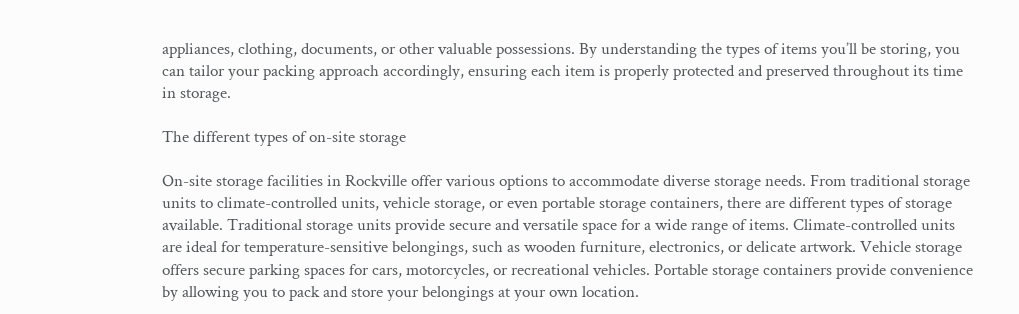appliances, clothing, documents, or other valuable possessions. By understanding the types of items you’ll be storing, you can tailor your packing approach accordingly, ensuring each item is properly protected and preserved throughout its time in storage.

The different types of on-site storage

On-site storage facilities in Rockville offer various options to accommodate diverse storage needs. From traditional storage units to climate-controlled units, vehicle storage, or even portable storage containers, there are different types of storage available. Traditional storage units provide secure and versatile space for a wide range of items. Climate-controlled units are ideal for temperature-sensitive belongings, such as wooden furniture, electronics, or delicate artwork. Vehicle storage offers secure parking spaces for cars, motorcycles, or recreational vehicles. Portable storage containers provide convenience by allowing you to pack and store your belongings at your own location.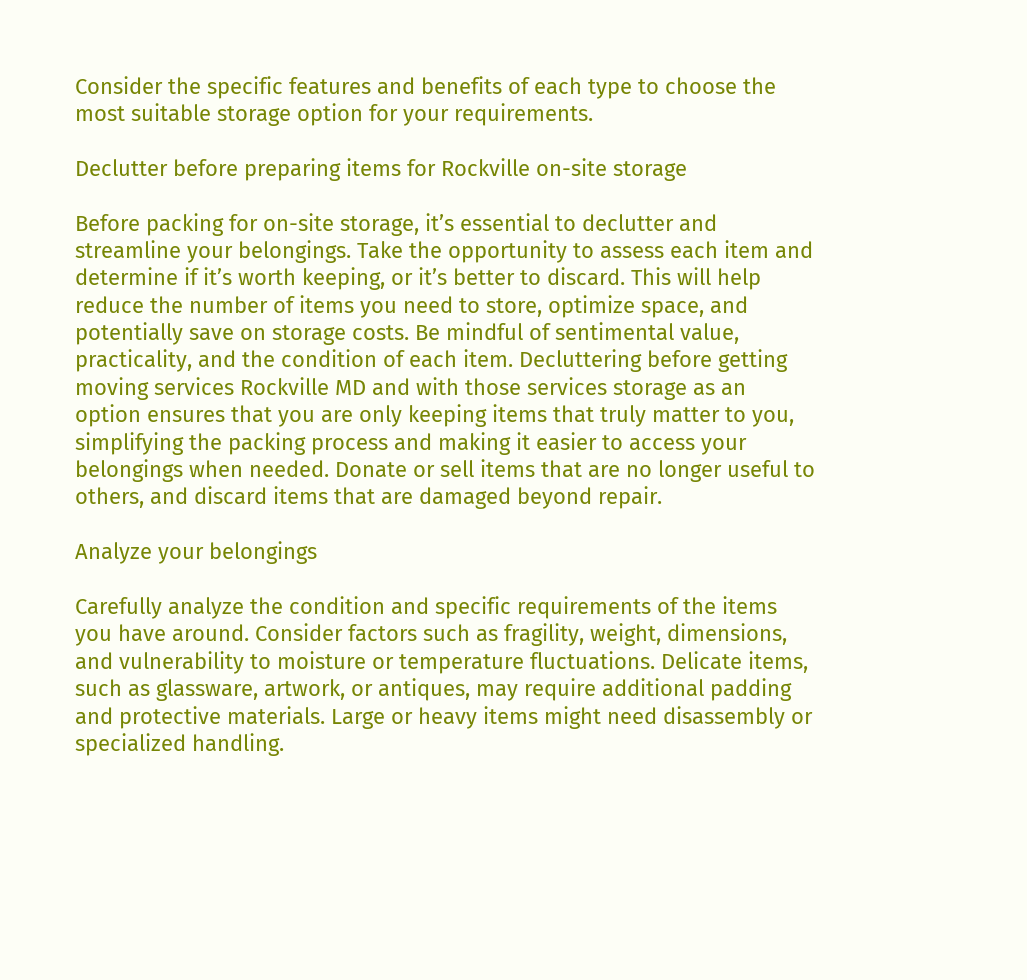Consider the specific features and benefits of each type to choose the most suitable storage option for your requirements.

Declutter before preparing items for Rockville on-site storage

Before packing for on-site storage, it’s essential to declutter and streamline your belongings. Take the opportunity to assess each item and determine if it’s worth keeping, or it’s better to discard. This will help reduce the number of items you need to store, optimize space, and potentially save on storage costs. Be mindful of sentimental value, practicality, and the condition of each item. Decluttering before getting moving services Rockville MD and with those services storage as an option ensures that you are only keeping items that truly matter to you, simplifying the packing process and making it easier to access your belongings when needed. Donate or sell items that are no longer useful to others, and discard items that are damaged beyond repair.

Analyze your belongings

Carefully analyze the condition and specific requirements of the items you have around. Consider factors such as fragility, weight, dimensions, and vulnerability to moisture or temperature fluctuations. Delicate items, such as glassware, artwork, or antiques, may require additional padding and protective materials. Large or heavy items might need disassembly or specialized handling.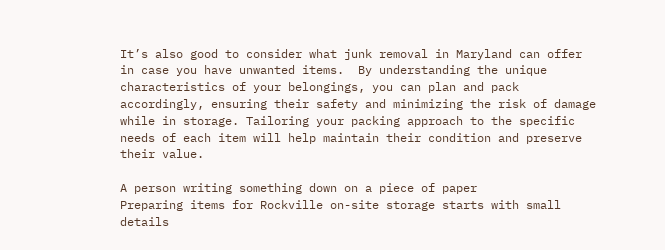It’s also good to consider what junk removal in Maryland can offer in case you have unwanted items.  By understanding the unique characteristics of your belongings, you can plan and pack accordingly, ensuring their safety and minimizing the risk of damage while in storage. Tailoring your packing approach to the specific needs of each item will help maintain their condition and preserve their value.

A person writing something down on a piece of paper
Preparing items for Rockville on-site storage starts with small details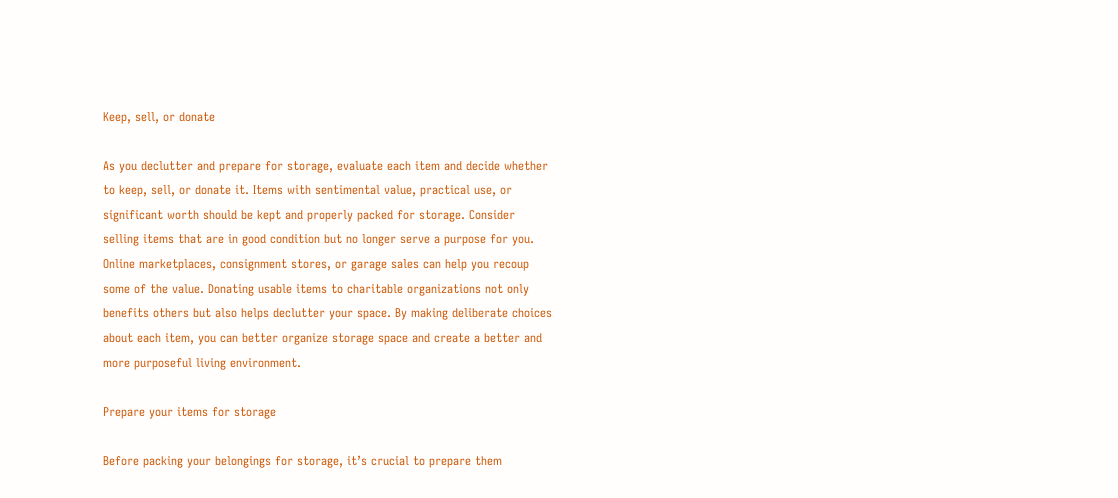Keep, sell, or donate

As you declutter and prepare for storage, evaluate each item and decide whether to keep, sell, or donate it. Items with sentimental value, practical use, or significant worth should be kept and properly packed for storage. Consider selling items that are in good condition but no longer serve a purpose for you. Online marketplaces, consignment stores, or garage sales can help you recoup some of the value. Donating usable items to charitable organizations not only benefits others but also helps declutter your space. By making deliberate choices about each item, you can better organize storage space and create a better and more purposeful living environment.

Prepare your items for storage

Before packing your belongings for storage, it’s crucial to prepare them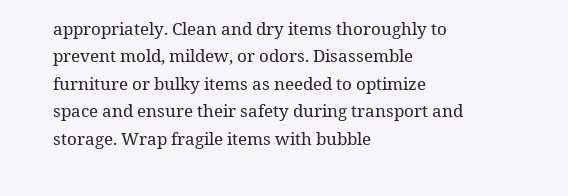appropriately. Clean and dry items thoroughly to prevent mold, mildew, or odors. Disassemble furniture or bulky items as needed to optimize space and ensure their safety during transport and storage. Wrap fragile items with bubble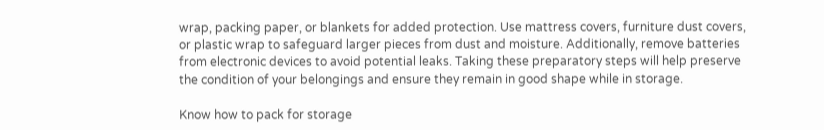wrap, packing paper, or blankets for added protection. Use mattress covers, furniture dust covers, or plastic wrap to safeguard larger pieces from dust and moisture. Additionally, remove batteries from electronic devices to avoid potential leaks. Taking these preparatory steps will help preserve the condition of your belongings and ensure they remain in good shape while in storage.

Know how to pack for storage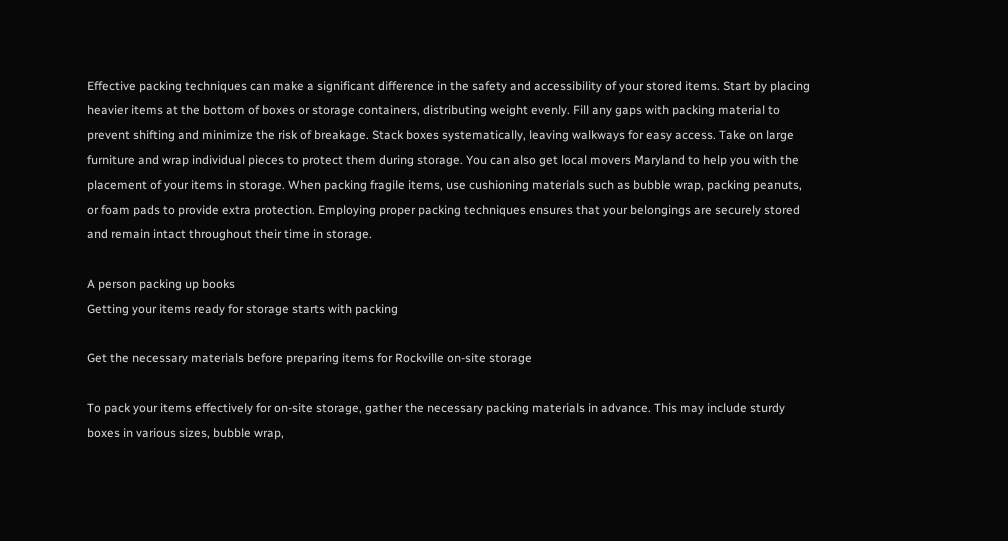Effective packing techniques can make a significant difference in the safety and accessibility of your stored items. Start by placing heavier items at the bottom of boxes or storage containers, distributing weight evenly. Fill any gaps with packing material to prevent shifting and minimize the risk of breakage. Stack boxes systematically, leaving walkways for easy access. Take on large furniture and wrap individual pieces to protect them during storage. You can also get local movers Maryland to help you with the placement of your items in storage. When packing fragile items, use cushioning materials such as bubble wrap, packing peanuts, or foam pads to provide extra protection. Employing proper packing techniques ensures that your belongings are securely stored and remain intact throughout their time in storage.

A person packing up books
Getting your items ready for storage starts with packing

Get the necessary materials before preparing items for Rockville on-site storage

To pack your items effectively for on-site storage, gather the necessary packing materials in advance. This may include sturdy boxes in various sizes, bubble wrap,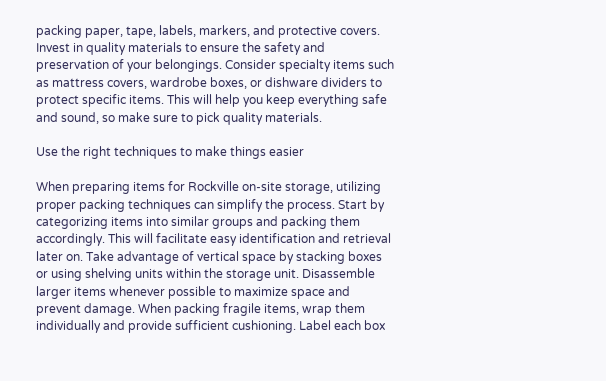packing paper, tape, labels, markers, and protective covers. Invest in quality materials to ensure the safety and preservation of your belongings. Consider specialty items such as mattress covers, wardrobe boxes, or dishware dividers to protect specific items. This will help you keep everything safe and sound, so make sure to pick quality materials.

Use the right techniques to make things easier

When preparing items for Rockville on-site storage, utilizing proper packing techniques can simplify the process. Start by categorizing items into similar groups and packing them accordingly. This will facilitate easy identification and retrieval later on. Take advantage of vertical space by stacking boxes or using shelving units within the storage unit. Disassemble larger items whenever possible to maximize space and prevent damage. When packing fragile items, wrap them individually and provide sufficient cushioning. Label each box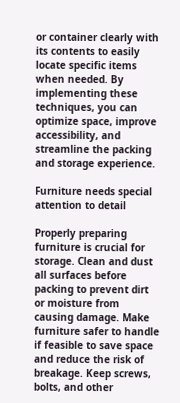or container clearly with its contents to easily locate specific items when needed. By implementing these techniques, you can optimize space, improve accessibility, and streamline the packing and storage experience.

Furniture needs special attention to detail

Properly preparing furniture is crucial for storage. Clean and dust all surfaces before packing to prevent dirt or moisture from causing damage. Make furniture safer to handle if feasible to save space and reduce the risk of breakage. Keep screws, bolts, and other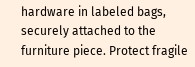hardware in labeled bags, securely attached to the furniture piece. Protect fragile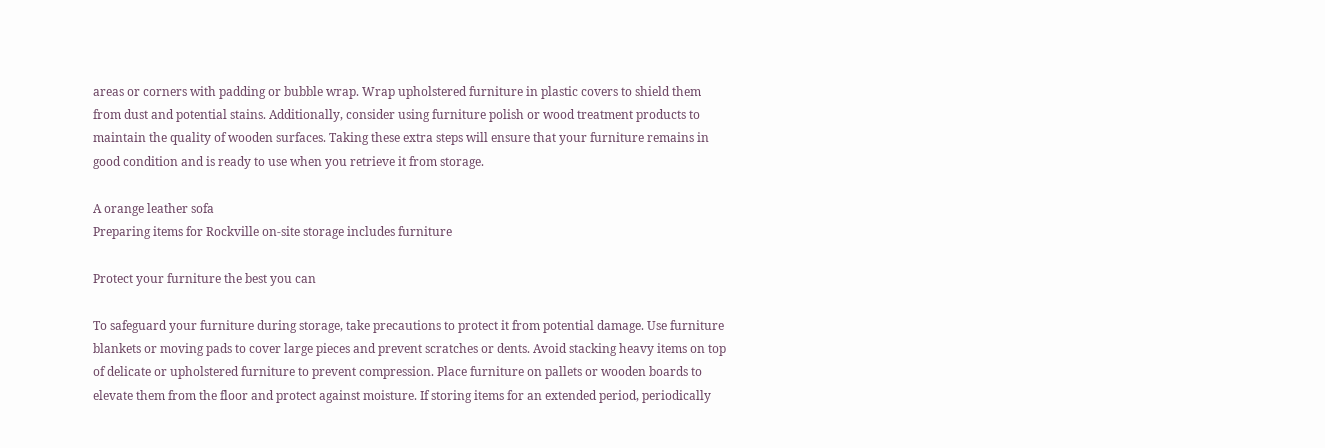areas or corners with padding or bubble wrap. Wrap upholstered furniture in plastic covers to shield them from dust and potential stains. Additionally, consider using furniture polish or wood treatment products to maintain the quality of wooden surfaces. Taking these extra steps will ensure that your furniture remains in good condition and is ready to use when you retrieve it from storage.

A orange leather sofa
Preparing items for Rockville on-site storage includes furniture

Protect your furniture the best you can

To safeguard your furniture during storage, take precautions to protect it from potential damage. Use furniture blankets or moving pads to cover large pieces and prevent scratches or dents. Avoid stacking heavy items on top of delicate or upholstered furniture to prevent compression. Place furniture on pallets or wooden boards to elevate them from the floor and protect against moisture. If storing items for an extended period, periodically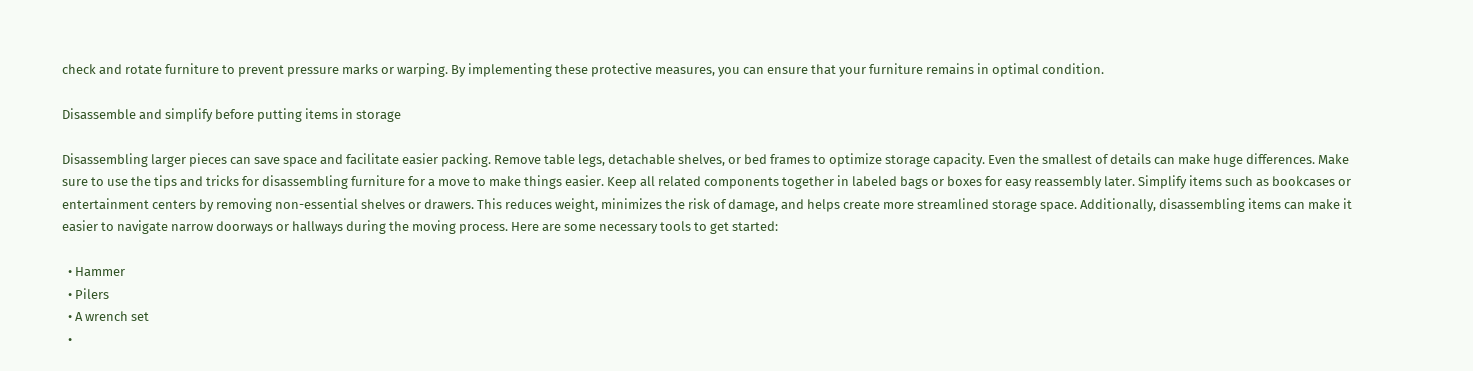check and rotate furniture to prevent pressure marks or warping. By implementing these protective measures, you can ensure that your furniture remains in optimal condition.

Disassemble and simplify before putting items in storage

Disassembling larger pieces can save space and facilitate easier packing. Remove table legs, detachable shelves, or bed frames to optimize storage capacity. Even the smallest of details can make huge differences. Make sure to use the tips and tricks for disassembling furniture for a move to make things easier. Keep all related components together in labeled bags or boxes for easy reassembly later. Simplify items such as bookcases or entertainment centers by removing non-essential shelves or drawers. This reduces weight, minimizes the risk of damage, and helps create more streamlined storage space. Additionally, disassembling items can make it easier to navigate narrow doorways or hallways during the moving process. Here are some necessary tools to get started:

  • Hammer
  • Pilers
  • A wrench set
  •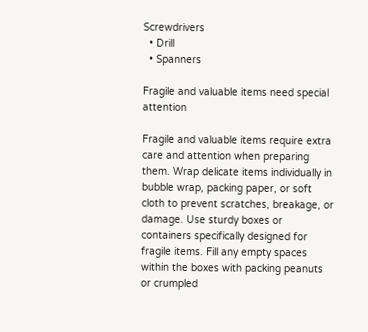Screwdrivers
  • Drill
  • Spanners

Fragile and valuable items need special attention

Fragile and valuable items require extra care and attention when preparing them. Wrap delicate items individually in bubble wrap, packing paper, or soft cloth to prevent scratches, breakage, or damage. Use sturdy boxes or containers specifically designed for fragile items. Fill any empty spaces within the boxes with packing peanuts or crumpled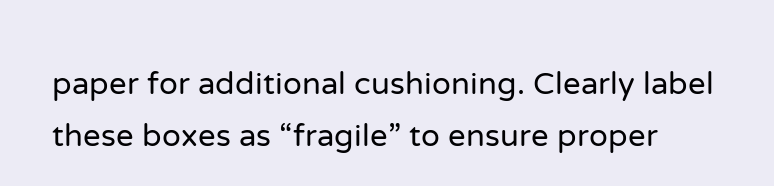paper for additional cushioning. Clearly label these boxes as “fragile” to ensure proper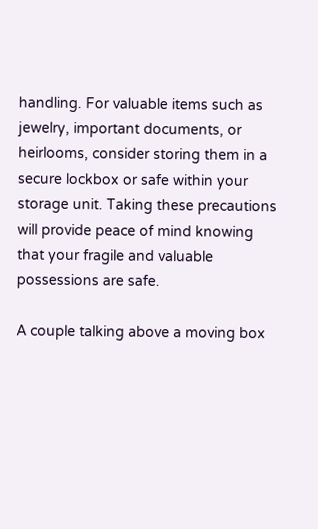handling. For valuable items such as jewelry, important documents, or heirlooms, consider storing them in a secure lockbox or safe within your storage unit. Taking these precautions will provide peace of mind knowing that your fragile and valuable possessions are safe.

A couple talking above a moving box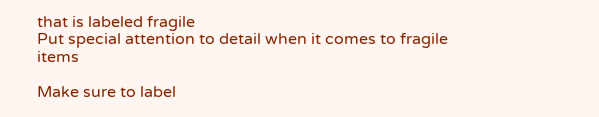that is labeled fragile
Put special attention to detail when it comes to fragile items

Make sure to label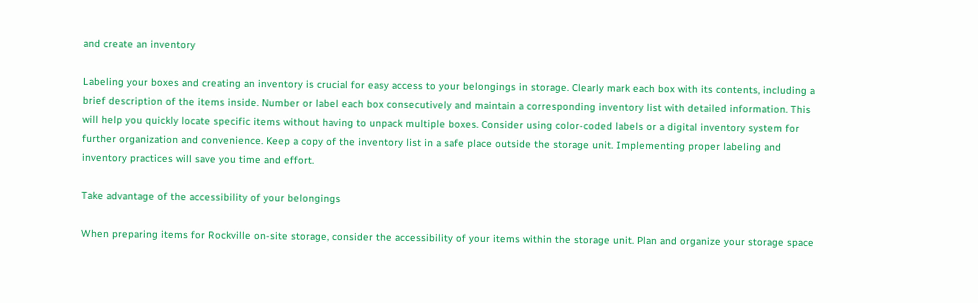and create an inventory

Labeling your boxes and creating an inventory is crucial for easy access to your belongings in storage. Clearly mark each box with its contents, including a brief description of the items inside. Number or label each box consecutively and maintain a corresponding inventory list with detailed information. This will help you quickly locate specific items without having to unpack multiple boxes. Consider using color-coded labels or a digital inventory system for further organization and convenience. Keep a copy of the inventory list in a safe place outside the storage unit. Implementing proper labeling and inventory practices will save you time and effort.

Take advantage of the accessibility of your belongings

When preparing items for Rockville on-site storage, consider the accessibility of your items within the storage unit. Plan and organize your storage space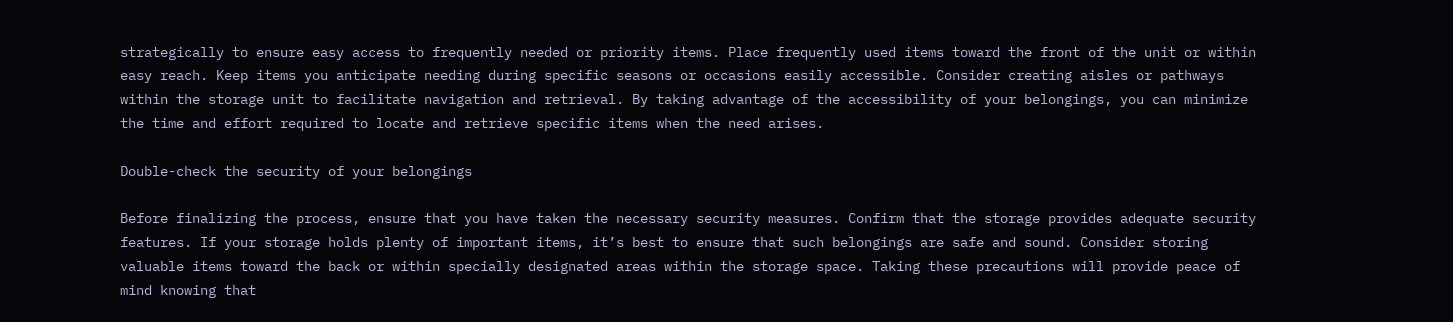strategically to ensure easy access to frequently needed or priority items. Place frequently used items toward the front of the unit or within easy reach. Keep items you anticipate needing during specific seasons or occasions easily accessible. Consider creating aisles or pathways within the storage unit to facilitate navigation and retrieval. By taking advantage of the accessibility of your belongings, you can minimize the time and effort required to locate and retrieve specific items when the need arises.

Double-check the security of your belongings

Before finalizing the process, ensure that you have taken the necessary security measures. Confirm that the storage provides adequate security features. If your storage holds plenty of important items, it’s best to ensure that such belongings are safe and sound. Consider storing valuable items toward the back or within specially designated areas within the storage space. Taking these precautions will provide peace of mind knowing that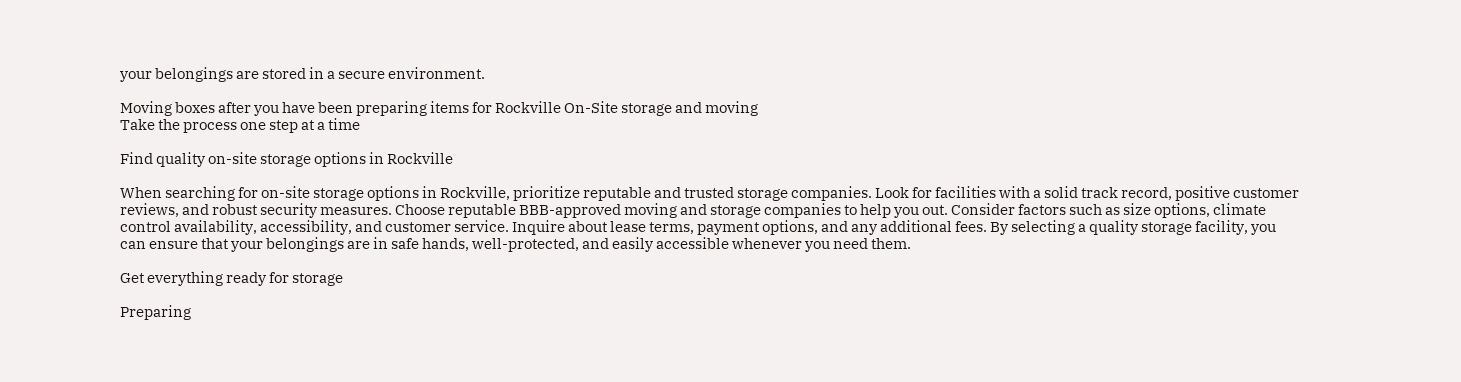your belongings are stored in a secure environment.

Moving boxes after you have been preparing items for Rockville On-Site storage and moving
Take the process one step at a time

Find quality on-site storage options in Rockville

When searching for on-site storage options in Rockville, prioritize reputable and trusted storage companies. Look for facilities with a solid track record, positive customer reviews, and robust security measures. Choose reputable BBB-approved moving and storage companies to help you out. Consider factors such as size options, climate control availability, accessibility, and customer service. Inquire about lease terms, payment options, and any additional fees. By selecting a quality storage facility, you can ensure that your belongings are in safe hands, well-protected, and easily accessible whenever you need them.

Get everything ready for storage

Preparing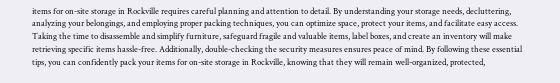items for on-site storage in Rockville requires careful planning and attention to detail. By understanding your storage needs, decluttering, analyzing your belongings, and employing proper packing techniques, you can optimize space, protect your items, and facilitate easy access. Taking the time to disassemble and simplify furniture, safeguard fragile and valuable items, label boxes, and create an inventory will make retrieving specific items hassle-free. Additionally, double-checking the security measures ensures peace of mind. By following these essential tips, you can confidently pack your items for on-site storage in Rockville, knowing that they will remain well-organized, protected,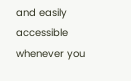and easily accessible whenever you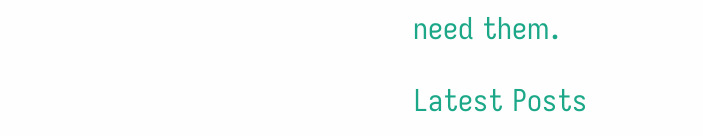need them.

Latest Posts